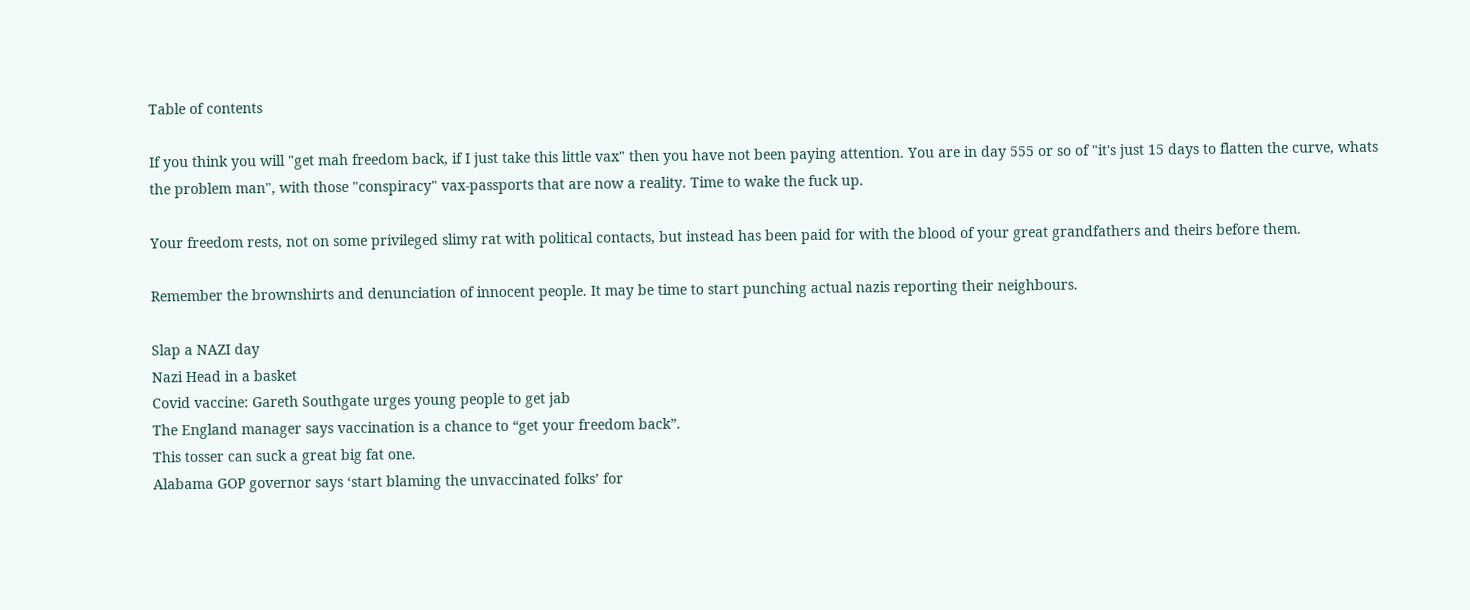Table of contents

If you think you will "get mah freedom back, if I just take this little vax" then you have not been paying attention. You are in day 555 or so of "it's just 15 days to flatten the curve, whats the problem man", with those "conspiracy" vax-passports that are now a reality. Time to wake the fuck up.

Your freedom rests, not on some privileged slimy rat with political contacts, but instead has been paid for with the blood of your great grandfathers and theirs before them.

Remember the brownshirts and denunciation of innocent people. It may be time to start punching actual nazis reporting their neighbours.

Slap a NAZI day
Nazi Head in a basket
Covid vaccine: Gareth Southgate urges young people to get jab
The England manager says vaccination is a chance to “get your freedom back”.
This tosser can suck a great big fat one.
Alabama GOP governor says ‘start blaming the unvaccinated folks’ for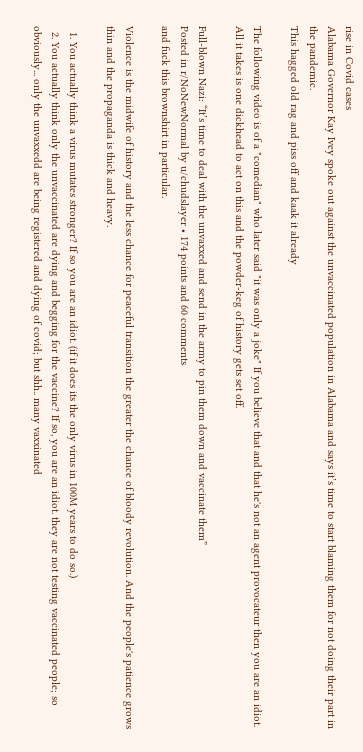rise in Covid cases
Alabama Governor Kay Ivey spoke out against the unvaccinated population in Alabama and says it’s time to start blaming them for not doing their part in the pandemic.
This hagged old rag and piss off and kaak it already

The following video is of a "comedian" who later said "it was only a joke" If you believe that and that he's not an agent provocateur then you are an idiot. All it takes is one dickhead to act on this and the powder-keg of history gets set off.

Full-blown Nazi: “It’s time to deal with the unvaxxed and send in the army to pin them down and vaccinate them”
Posted in r/NoNewNormal by u/chudslayer • 174 points and 60 comments
and fuck this brownshirt in particular.

Violence is the midwife of history and the less chance for peaceful transition the greater the chance of bloody revolution. And the people's patience grows thin and the propaganda is thick and heavy.

  1. You actually think a virus mutates stronger? If so you are an idiot. (if it does its the only virus in 100M years to do so.)
  2. You actually think only the unvaccinated are dying and begging for the vaccine? If so, you are an idiot. they are not testing vaccinated people; so obviously... only the unvaxxedd are being registered and dying of covid; but shh.. many vaxxinated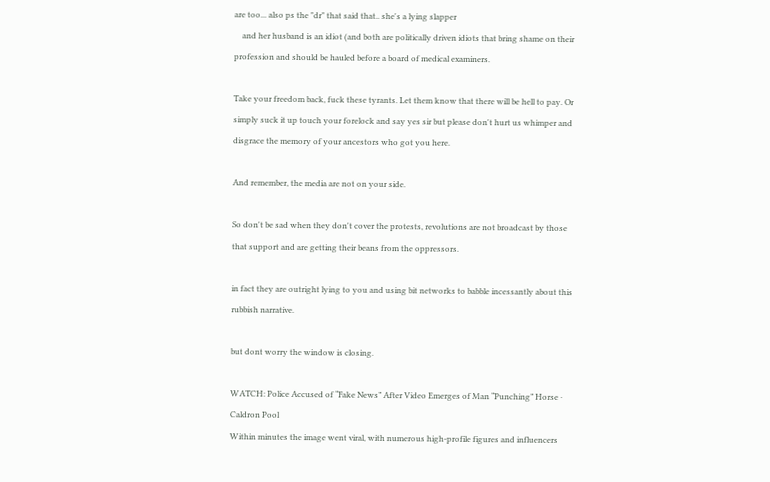are too... also ps the "dr" that said that.. she's a lying slapper
    and her husband is an idiot (and both are politically driven idiots that bring shame on their profession and should be hauled before a board of medical examiners.

Take your freedom back, fuck these tyrants. Let them know that there will be hell to pay. Or simply suck it up touch your forelock and say yes sir but please don't hurt us whimper and disgrace the memory of your ancestors who got you here.

And remember, the media are not on your side.

So don't be sad when they don't cover the protests, revolutions are not broadcast by those that support and are getting their beans from the oppressors.

in fact they are outright lying to you and using bit networks to babble incessantly about this rubbish narrative.

but dont worry the window is closing.

WATCH: Police Accused of “Fake News” After Video Emerges of Man “Punching” Horse · Caldron Pool
Within minutes the image went viral, with numerous high-profile figures and influencers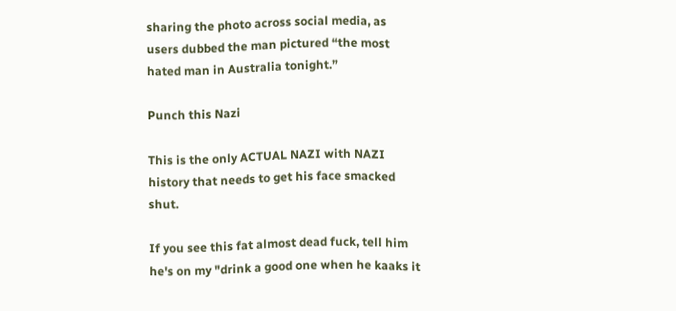sharing the photo across social media, as users dubbed the man pictured “the most hated man in Australia tonight.”

Punch this Nazi

This is the only ACTUAL NAZI with NAZI history that needs to get his face smacked shut.

If you see this fat almost dead fuck, tell him he's on my "drink a good one when he kaaks it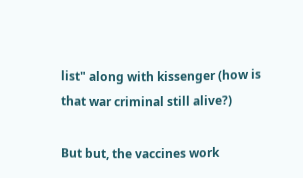list" along with kissenger (how is that war criminal still alive?)

But but, the vaccines work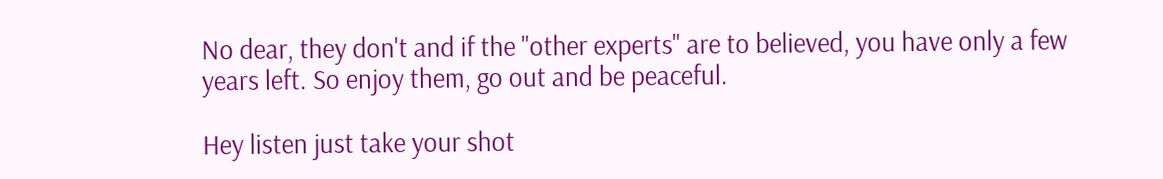No dear, they don't and if the "other experts" are to believed, you have only a few years left. So enjoy them, go out and be peaceful.

Hey listen just take your shot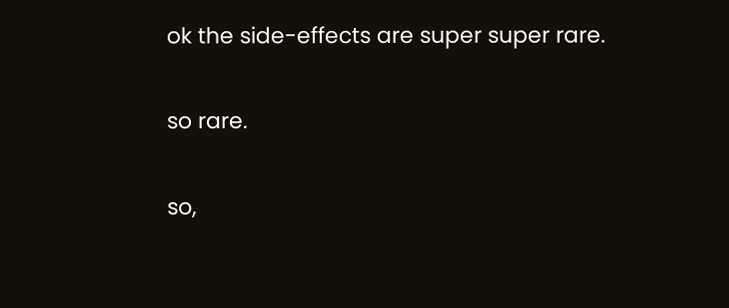ok the side-effects are super super rare.

so rare.

so,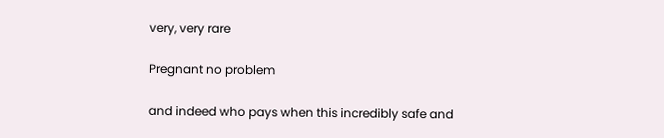very, very rare

Pregnant no problem

and indeed who pays when this incredibly safe and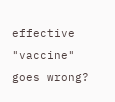effective "vaccine" goes wrong?